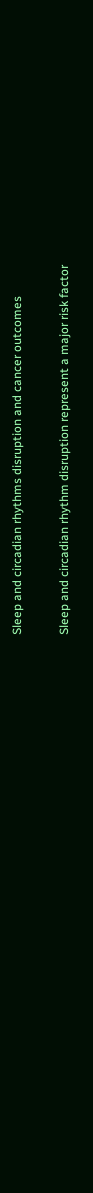Sleep and circadian rhythms disruption and cancer outcomes

Sleep and circadian rhythm disruption represent a major risk factor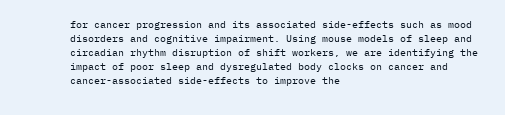for cancer progression and its associated side-effects such as mood disorders and cognitive impairment. Using mouse models of sleep and circadian rhythm disruption of shift workers, we are identifying the impact of poor sleep and dysregulated body clocks on cancer and cancer-associated side-effects to improve the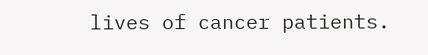lives of cancer patients.